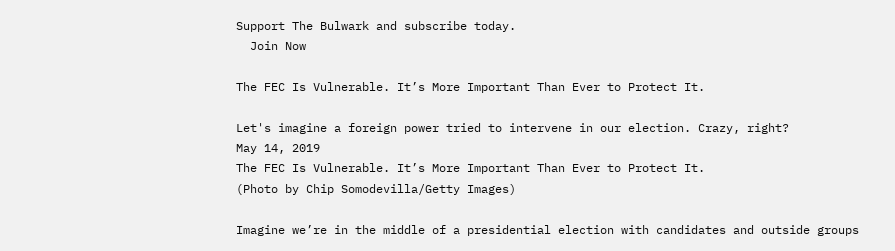Support The Bulwark and subscribe today.
  Join Now

The FEC Is Vulnerable. It’s More Important Than Ever to Protect It.

Let's imagine a foreign power tried to intervene in our election. Crazy, right?
May 14, 2019
The FEC Is Vulnerable. It’s More Important Than Ever to Protect It.
(Photo by Chip Somodevilla/Getty Images)

Imagine we’re in the middle of a presidential election with candidates and outside groups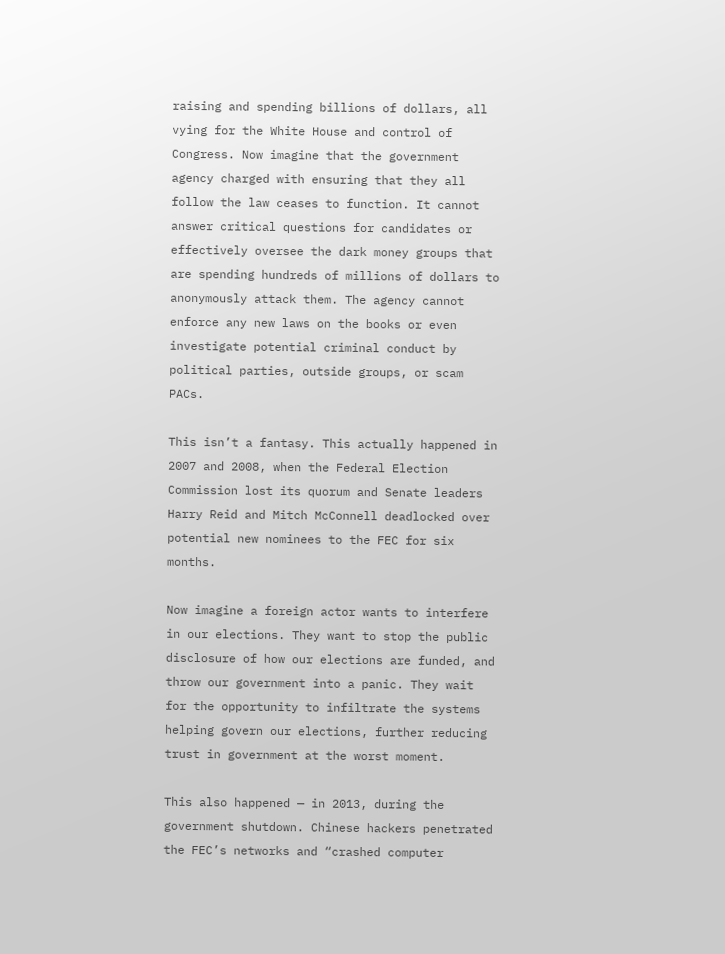raising and spending billions of dollars, all vying for the White House and control of Congress. Now imagine that the government agency charged with ensuring that they all follow the law ceases to function. It cannot answer critical questions for candidates or effectively oversee the dark money groups that are spending hundreds of millions of dollars to anonymously attack them. The agency cannot enforce any new laws on the books or even investigate potential criminal conduct by political parties, outside groups, or scam PACs.

This isn’t a fantasy. This actually happened in 2007 and 2008, when the Federal Election Commission lost its quorum and Senate leaders Harry Reid and Mitch McConnell deadlocked over potential new nominees to the FEC for six months.

Now imagine a foreign actor wants to interfere in our elections. They want to stop the public disclosure of how our elections are funded, and throw our government into a panic. They wait for the opportunity to infiltrate the systems helping govern our elections, further reducing trust in government at the worst moment.

This also happened — in 2013, during the government shutdown. Chinese hackers penetrated the FEC’s networks and “crashed computer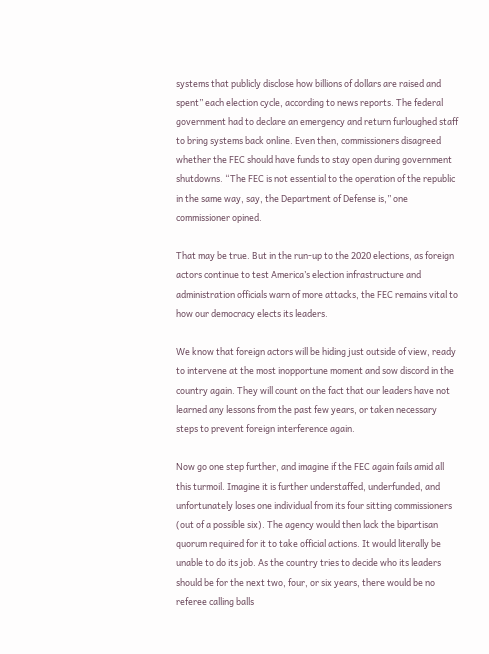systems that publicly disclose how billions of dollars are raised and spent” each election cycle, according to news reports. The federal government had to declare an emergency and return furloughed staff to bring systems back online. Even then, commissioners disagreed whether the FEC should have funds to stay open during government shutdowns. “The FEC is not essential to the operation of the republic in the same way, say, the Department of Defense is,” one commissioner opined.

That may be true. But in the run-up to the 2020 elections, as foreign actors continue to test America’s election infrastructure and administration officials warn of more attacks, the FEC remains vital to how our democracy elects its leaders.

We know that foreign actors will be hiding just outside of view, ready to intervene at the most inopportune moment and sow discord in the country again. They will count on the fact that our leaders have not learned any lessons from the past few years, or taken necessary steps to prevent foreign interference again.

Now go one step further, and imagine if the FEC again fails amid all this turmoil. Imagine it is further understaffed, underfunded, and unfortunately loses one individual from its four sitting commissioners (out of a possible six). The agency would then lack the bipartisan quorum required for it to take official actions. It would literally be unable to do its job. As the country tries to decide who its leaders should be for the next two, four, or six years, there would be no referee calling balls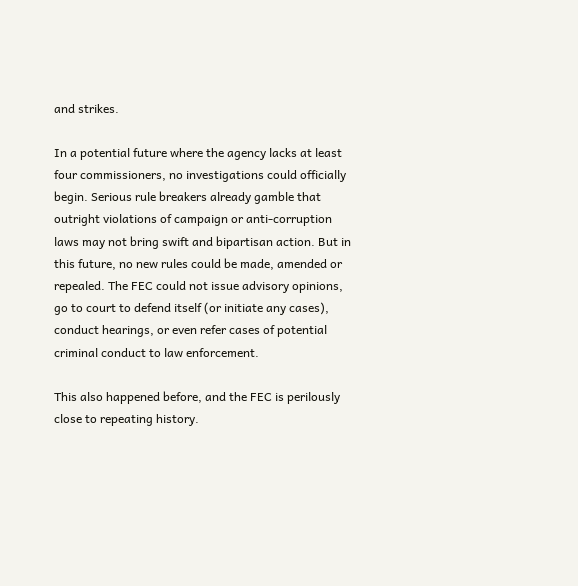and strikes.

In a potential future where the agency lacks at least four commissioners, no investigations could officially begin. Serious rule breakers already gamble that outright violations of campaign or anti-corruption laws may not bring swift and bipartisan action. But in this future, no new rules could be made, amended or repealed. The FEC could not issue advisory opinions, go to court to defend itself (or initiate any cases), conduct hearings, or even refer cases of potential criminal conduct to law enforcement.

This also happened before, and the FEC is perilously close to repeating history.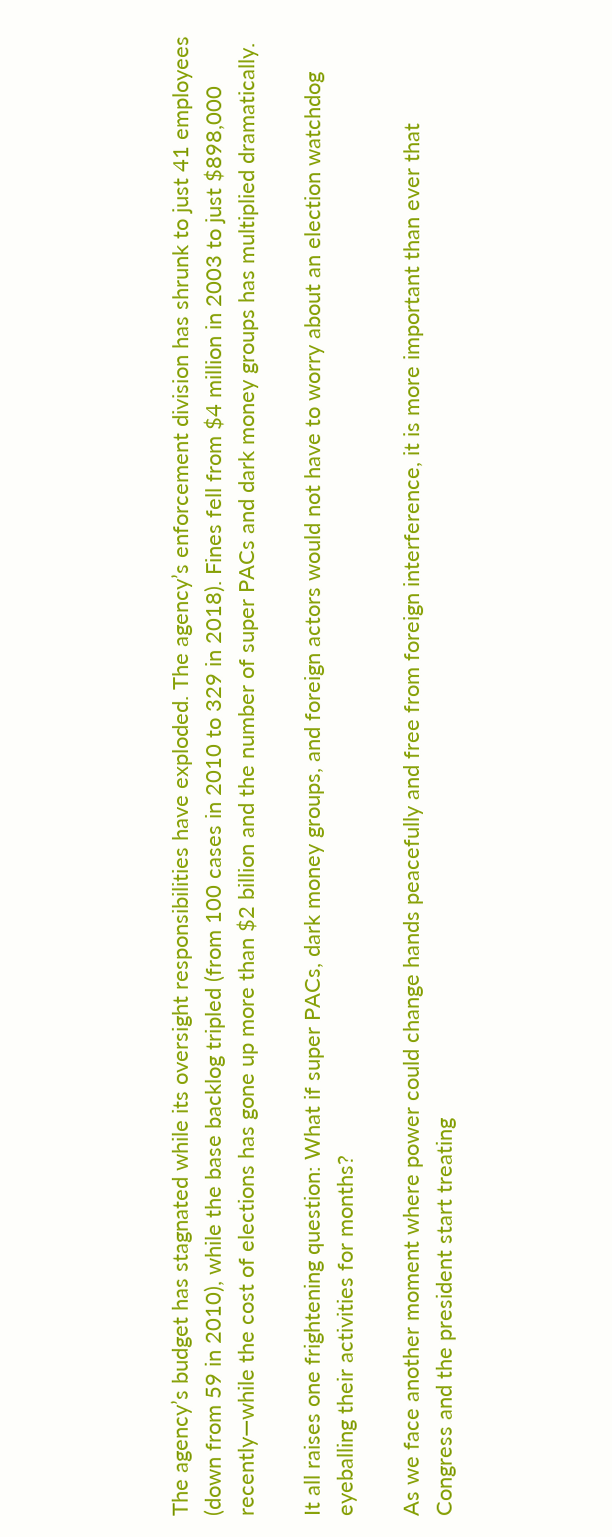The agency’s budget has stagnated while its oversight responsibilities have exploded. The agency’s enforcement division has shrunk to just 41 employees (down from 59 in 2010), while the base backlog tripled (from 100 cases in 2010 to 329 in 2018). Fines fell from $4 million in 2003 to just $898,000 recently—while the cost of elections has gone up more than $2 billion and the number of super PACs and dark money groups has multiplied dramatically.

It all raises one frightening question: What if super PACs, dark money groups, and foreign actors would not have to worry about an election watchdog eyeballing their activities for months?

As we face another moment where power could change hands peacefully and free from foreign interference, it is more important than ever that Congress and the president start treating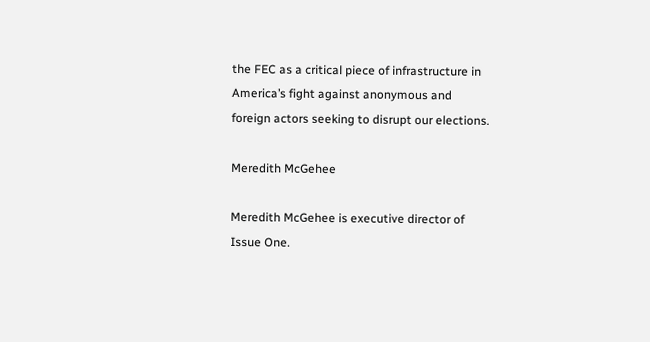the FEC as a critical piece of infrastructure in America’s fight against anonymous and foreign actors seeking to disrupt our elections.

Meredith McGehee

Meredith McGehee is executive director of Issue One.